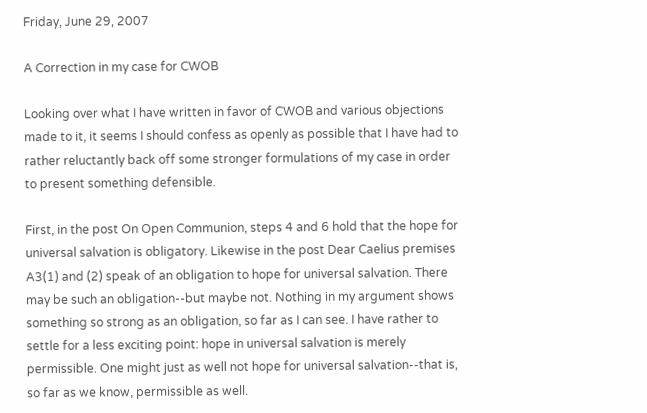Friday, June 29, 2007

A Correction in my case for CWOB

Looking over what I have written in favor of CWOB and various objections made to it, it seems I should confess as openly as possible that I have had to rather reluctantly back off some stronger formulations of my case in order to present something defensible.

First, in the post On Open Communion, steps 4 and 6 hold that the hope for universal salvation is obligatory. Likewise in the post Dear Caelius premises A3(1) and (2) speak of an obligation to hope for universal salvation. There may be such an obligation--but maybe not. Nothing in my argument shows something so strong as an obligation, so far as I can see. I have rather to settle for a less exciting point: hope in universal salvation is merely permissible. One might just as well not hope for universal salvation--that is, so far as we know, permissible as well.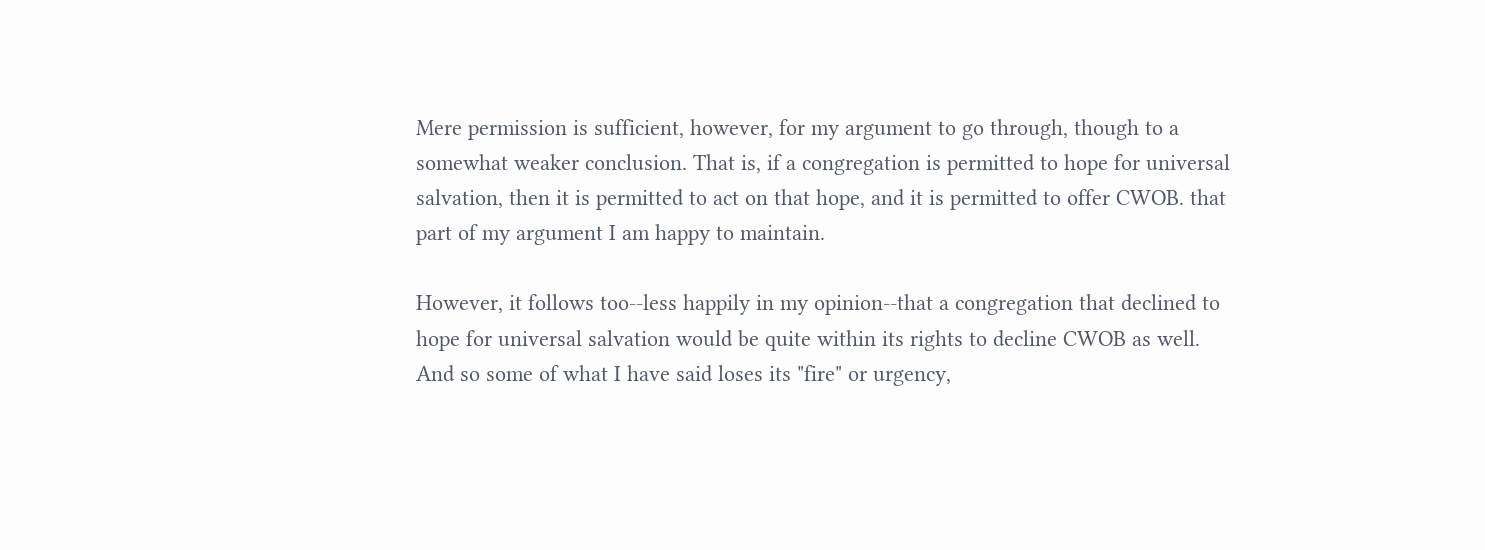Mere permission is sufficient, however, for my argument to go through, though to a somewhat weaker conclusion. That is, if a congregation is permitted to hope for universal salvation, then it is permitted to act on that hope, and it is permitted to offer CWOB. that part of my argument I am happy to maintain.

However, it follows too--less happily in my opinion--that a congregation that declined to hope for universal salvation would be quite within its rights to decline CWOB as well. And so some of what I have said loses its "fire" or urgency,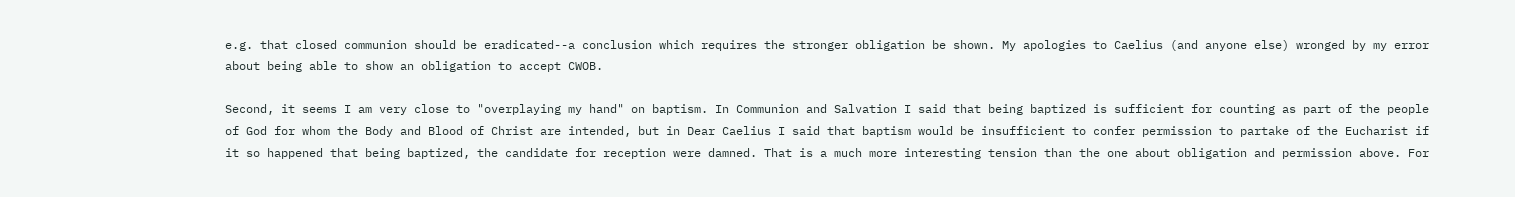e.g. that closed communion should be eradicated--a conclusion which requires the stronger obligation be shown. My apologies to Caelius (and anyone else) wronged by my error about being able to show an obligation to accept CWOB.

Second, it seems I am very close to "overplaying my hand" on baptism. In Communion and Salvation I said that being baptized is sufficient for counting as part of the people of God for whom the Body and Blood of Christ are intended, but in Dear Caelius I said that baptism would be insufficient to confer permission to partake of the Eucharist if it so happened that being baptized, the candidate for reception were damned. That is a much more interesting tension than the one about obligation and permission above. For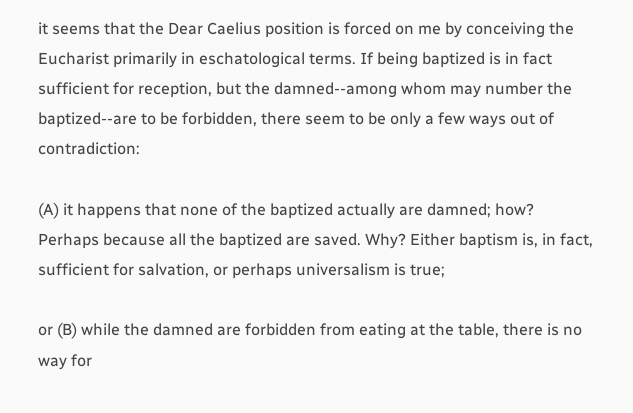it seems that the Dear Caelius position is forced on me by conceiving the Eucharist primarily in eschatological terms. If being baptized is in fact sufficient for reception, but the damned--among whom may number the baptized--are to be forbidden, there seem to be only a few ways out of contradiction:

(A) it happens that none of the baptized actually are damned; how? Perhaps because all the baptized are saved. Why? Either baptism is, in fact, sufficient for salvation, or perhaps universalism is true;

or (B) while the damned are forbidden from eating at the table, there is no way for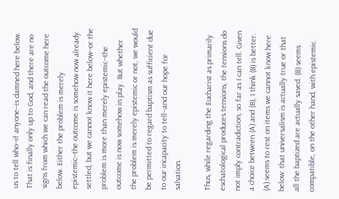us to tell who--if anyone--is damned here below. That is finally only up to God, and there are no signs from which we can read the outcome here below. Either the problem is merely epistemic--the outcome is somehow now already settled, but we cannot know it here below--or the problem is more than merely epistemic--the outcome is now somehow in play. But whether the problem is merely epistemic or not, we would be permitted to regard baptism as sufficient due to our incapacity to tell--and our hope for salvation.

Thus, while regarding the Eucharist as primarily eschatological produces tensions, the tensions do not imply contradiction, so far as I can tell. Given a choice between (A) and (B), I think (B) is better. (A) seems to rest on items we cannot know here below: that universalism is actually true or that all the baptized are actually saved. (B) seems compatible, on the other hand, with epistemic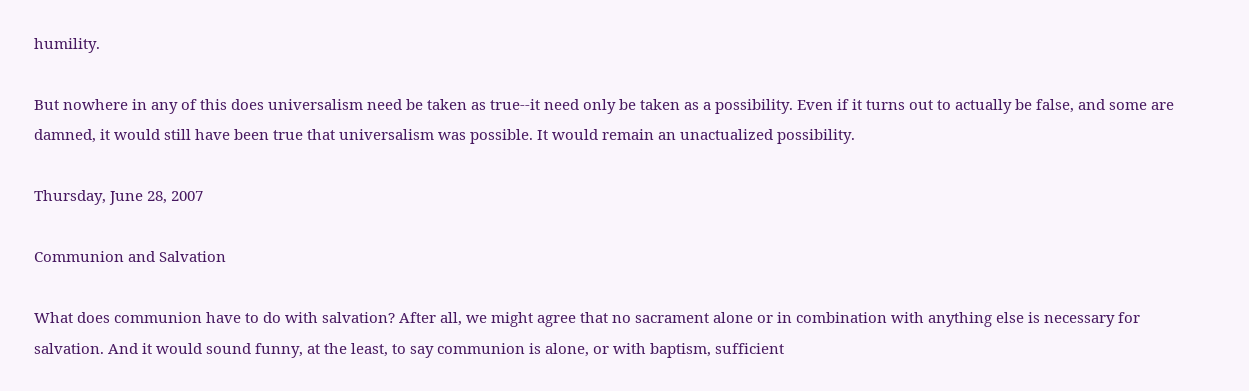humility.

But nowhere in any of this does universalism need be taken as true--it need only be taken as a possibility. Even if it turns out to actually be false, and some are damned, it would still have been true that universalism was possible. It would remain an unactualized possibility.

Thursday, June 28, 2007

Communion and Salvation

What does communion have to do with salvation? After all, we might agree that no sacrament alone or in combination with anything else is necessary for salvation. And it would sound funny, at the least, to say communion is alone, or with baptism, sufficient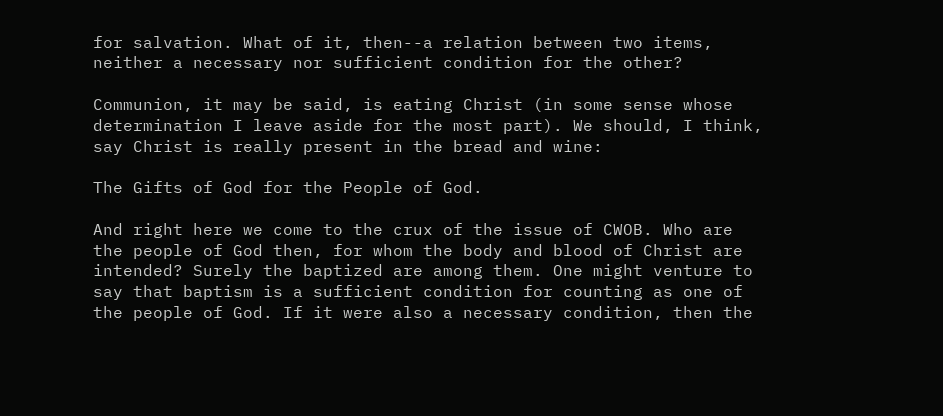for salvation. What of it, then--a relation between two items, neither a necessary nor sufficient condition for the other?

Communion, it may be said, is eating Christ (in some sense whose determination I leave aside for the most part). We should, I think, say Christ is really present in the bread and wine:

The Gifts of God for the People of God.

And right here we come to the crux of the issue of CWOB. Who are the people of God then, for whom the body and blood of Christ are intended? Surely the baptized are among them. One might venture to say that baptism is a sufficient condition for counting as one of the people of God. If it were also a necessary condition, then the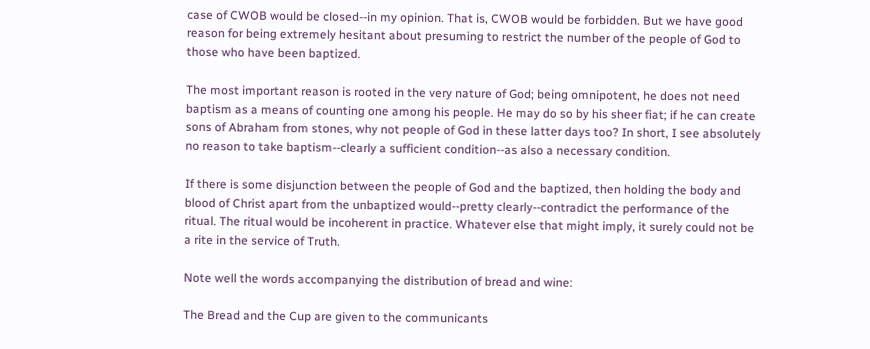case of CWOB would be closed--in my opinion. That is, CWOB would be forbidden. But we have good reason for being extremely hesitant about presuming to restrict the number of the people of God to those who have been baptized.

The most important reason is rooted in the very nature of God; being omnipotent, he does not need baptism as a means of counting one among his people. He may do so by his sheer fiat; if he can create sons of Abraham from stones, why not people of God in these latter days too? In short, I see absolutely no reason to take baptism--clearly a sufficient condition--as also a necessary condition.

If there is some disjunction between the people of God and the baptized, then holding the body and blood of Christ apart from the unbaptized would--pretty clearly--contradict the performance of the ritual. The ritual would be incoherent in practice. Whatever else that might imply, it surely could not be a rite in the service of Truth.

Note well the words accompanying the distribution of bread and wine:

The Bread and the Cup are given to the communicants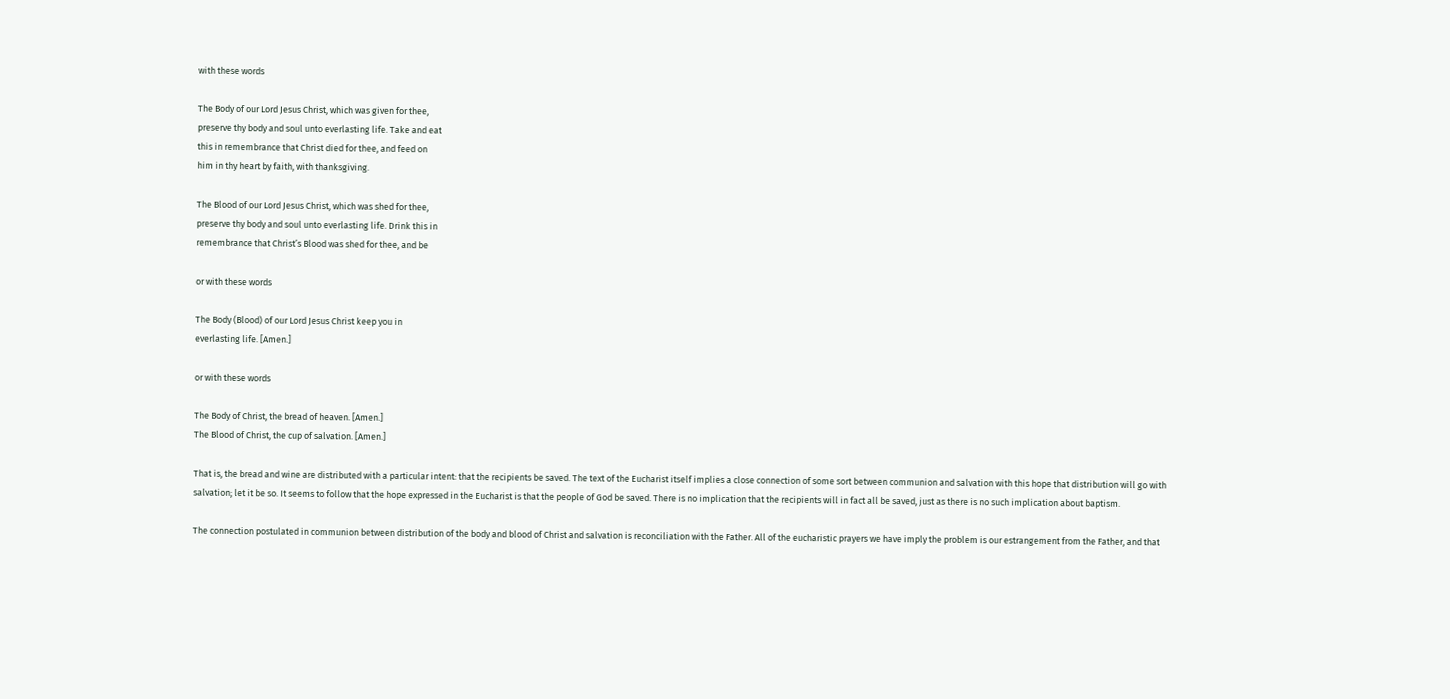with these words

The Body of our Lord Jesus Christ, which was given for thee,
preserve thy body and soul unto everlasting life. Take and eat
this in remembrance that Christ died for thee, and feed on
him in thy heart by faith, with thanksgiving.

The Blood of our Lord Jesus Christ, which was shed for thee,
preserve thy body and soul unto everlasting life. Drink this in
remembrance that Christ’s Blood was shed for thee, and be

or with these words

The Body (Blood) of our Lord Jesus Christ keep you in
everlasting life. [Amen.]

or with these words

The Body of Christ, the bread of heaven. [Amen.]
The Blood of Christ, the cup of salvation. [Amen.]

That is, the bread and wine are distributed with a particular intent: that the recipients be saved. The text of the Eucharist itself implies a close connection of some sort between communion and salvation with this hope that distribution will go with salvation; let it be so. It seems to follow that the hope expressed in the Eucharist is that the people of God be saved. There is no implication that the recipients will in fact all be saved, just as there is no such implication about baptism.

The connection postulated in communion between distribution of the body and blood of Christ and salvation is reconciliation with the Father. All of the eucharistic prayers we have imply the problem is our estrangement from the Father, and that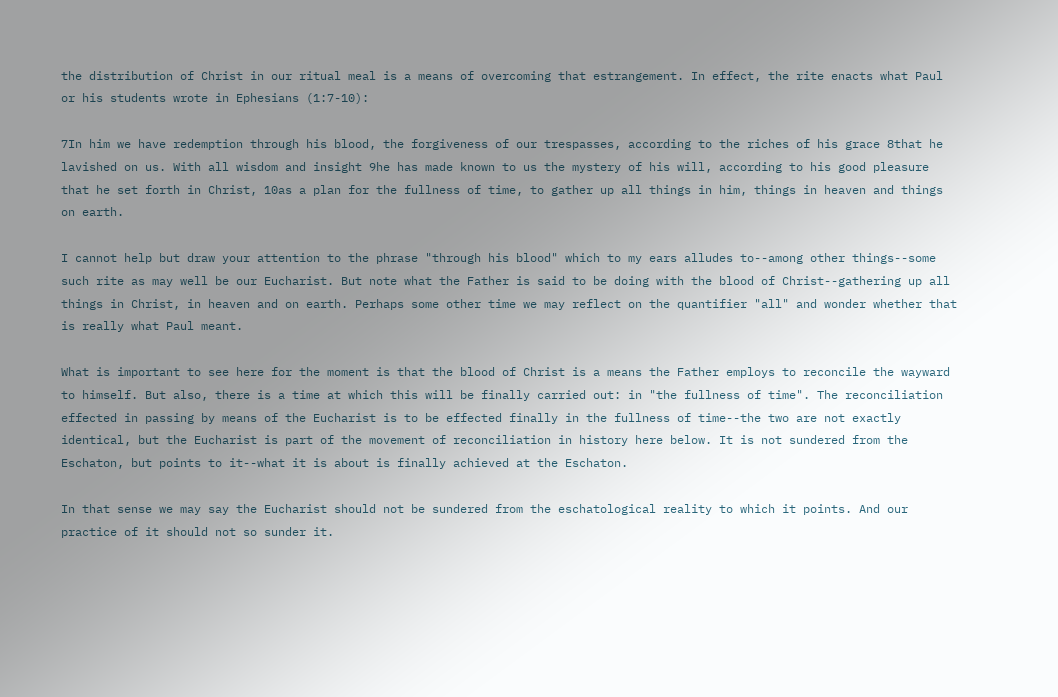the distribution of Christ in our ritual meal is a means of overcoming that estrangement. In effect, the rite enacts what Paul or his students wrote in Ephesians (1:7-10):

7In him we have redemption through his blood, the forgiveness of our trespasses, according to the riches of his grace 8that he lavished on us. With all wisdom and insight 9he has made known to us the mystery of his will, according to his good pleasure that he set forth in Christ, 10as a plan for the fullness of time, to gather up all things in him, things in heaven and things on earth.

I cannot help but draw your attention to the phrase "through his blood" which to my ears alludes to--among other things--some such rite as may well be our Eucharist. But note what the Father is said to be doing with the blood of Christ--gathering up all things in Christ, in heaven and on earth. Perhaps some other time we may reflect on the quantifier "all" and wonder whether that is really what Paul meant.

What is important to see here for the moment is that the blood of Christ is a means the Father employs to reconcile the wayward to himself. But also, there is a time at which this will be finally carried out: in "the fullness of time". The reconciliation effected in passing by means of the Eucharist is to be effected finally in the fullness of time--the two are not exactly identical, but the Eucharist is part of the movement of reconciliation in history here below. It is not sundered from the Eschaton, but points to it--what it is about is finally achieved at the Eschaton.

In that sense we may say the Eucharist should not be sundered from the eschatological reality to which it points. And our practice of it should not so sunder it.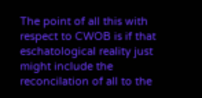The point of all this with respect to CWOB is if that eschatological reality just might include the reconcilation of all to the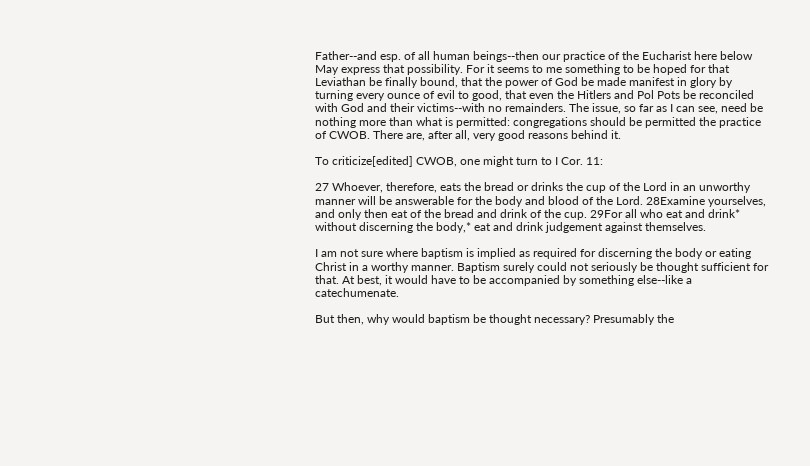Father--and esp. of all human beings--then our practice of the Eucharist here below May express that possibility. For it seems to me something to be hoped for that Leviathan be finally bound, that the power of God be made manifest in glory by turning every ounce of evil to good, that even the Hitlers and Pol Pots be reconciled with God and their victims--with no remainders. The issue, so far as I can see, need be nothing more than what is permitted: congregations should be permitted the practice of CWOB. There are, after all, very good reasons behind it.

To criticize[edited] CWOB, one might turn to I Cor. 11:

27 Whoever, therefore, eats the bread or drinks the cup of the Lord in an unworthy manner will be answerable for the body and blood of the Lord. 28Examine yourselves, and only then eat of the bread and drink of the cup. 29For all who eat and drink* without discerning the body,* eat and drink judgement against themselves.

I am not sure where baptism is implied as required for discerning the body or eating Christ in a worthy manner. Baptism surely could not seriously be thought sufficient for that. At best, it would have to be accompanied by something else--like a catechumenate.

But then, why would baptism be thought necessary? Presumably the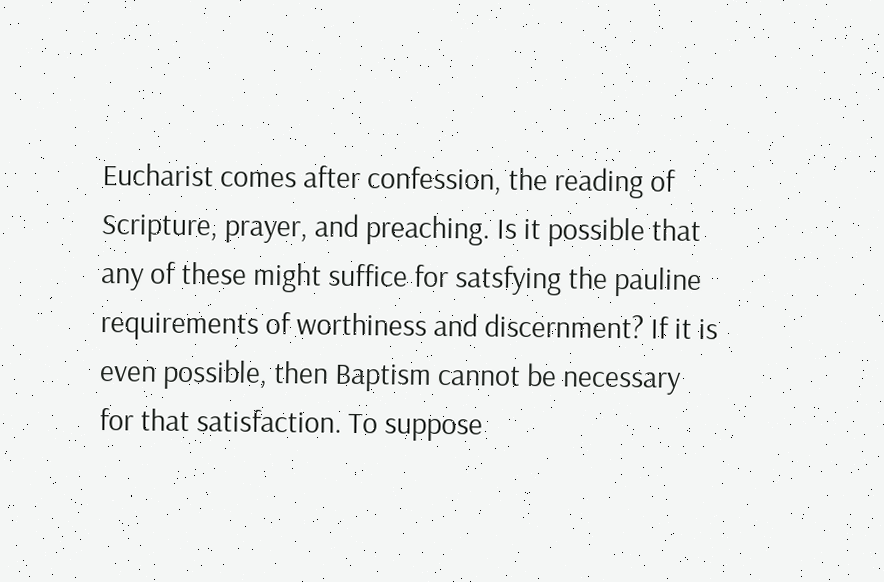Eucharist comes after confession, the reading of Scripture, prayer, and preaching. Is it possible that any of these might suffice for satsfying the pauline requirements of worthiness and discernment? If it is even possible, then Baptism cannot be necessary for that satisfaction. To suppose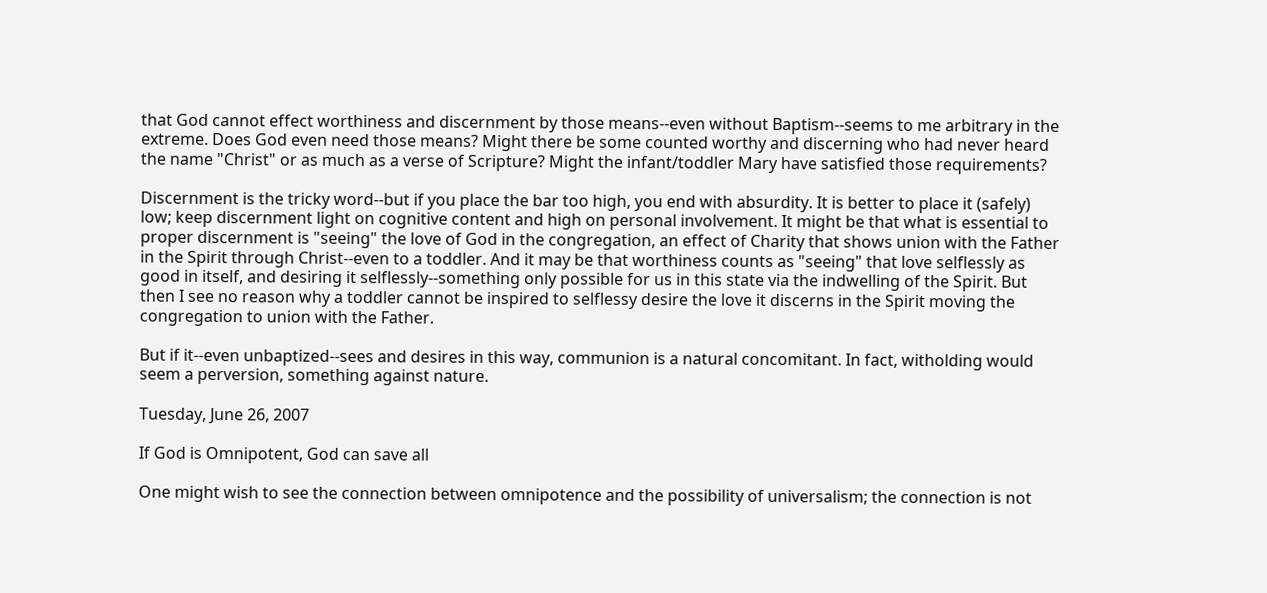that God cannot effect worthiness and discernment by those means--even without Baptism--seems to me arbitrary in the extreme. Does God even need those means? Might there be some counted worthy and discerning who had never heard the name "Christ" or as much as a verse of Scripture? Might the infant/toddler Mary have satisfied those requirements?

Discernment is the tricky word--but if you place the bar too high, you end with absurdity. It is better to place it (safely) low; keep discernment light on cognitive content and high on personal involvement. It might be that what is essential to proper discernment is "seeing" the love of God in the congregation, an effect of Charity that shows union with the Father in the Spirit through Christ--even to a toddler. And it may be that worthiness counts as "seeing" that love selflessly as good in itself, and desiring it selflessly--something only possible for us in this state via the indwelling of the Spirit. But then I see no reason why a toddler cannot be inspired to selflessy desire the love it discerns in the Spirit moving the congregation to union with the Father.

But if it--even unbaptized--sees and desires in this way, communion is a natural concomitant. In fact, witholding would seem a perversion, something against nature.

Tuesday, June 26, 2007

If God is Omnipotent, God can save all

One might wish to see the connection between omnipotence and the possibility of universalism; the connection is not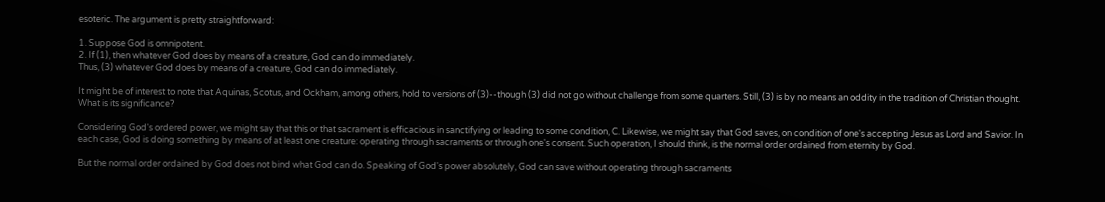esoteric. The argument is pretty straightforward:

1. Suppose God is omnipotent.
2. If (1), then whatever God does by means of a creature, God can do immediately.
Thus, (3) whatever God does by means of a creature, God can do immediately.

It might be of interest to note that Aquinas, Scotus, and Ockham, among others, hold to versions of (3)--though (3) did not go without challenge from some quarters. Still, (3) is by no means an oddity in the tradition of Christian thought. What is its significance?

Considering God's ordered power, we might say that this or that sacrament is efficacious in sanctifying or leading to some condition, C. Likewise, we might say that God saves, on condition of one's accepting Jesus as Lord and Savior. In each case, God is doing something by means of at least one creature: operating through sacraments or through one's consent. Such operation, I should think, is the normal order ordained from eternity by God.

But the normal order ordained by God does not bind what God can do. Speaking of God's power absolutely, God can save without operating through sacraments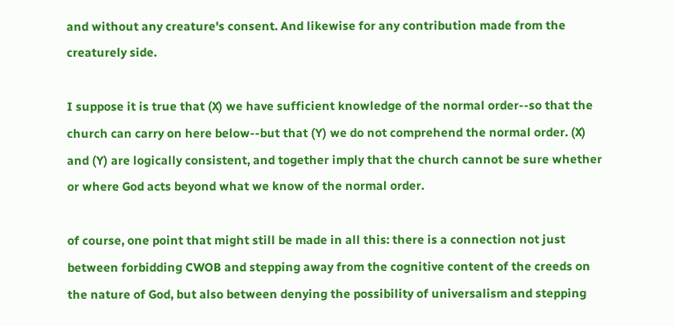and without any creature's consent. And likewise for any contribution made from the creaturely side.

I suppose it is true that (X) we have sufficient knowledge of the normal order--so that the church can carry on here below--but that (Y) we do not comprehend the normal order. (X) and (Y) are logically consistent, and together imply that the church cannot be sure whether or where God acts beyond what we know of the normal order.

of course, one point that might still be made in all this: there is a connection not just between forbidding CWOB and stepping away from the cognitive content of the creeds on the nature of God, but also between denying the possibility of universalism and stepping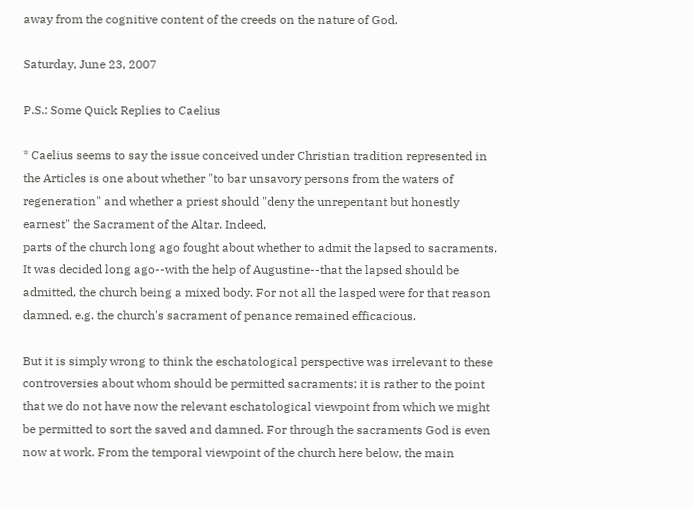away from the cognitive content of the creeds on the nature of God.

Saturday, June 23, 2007

P.S.: Some Quick Replies to Caelius

* Caelius seems to say the issue conceived under Christian tradition represented in the Articles is one about whether "to bar unsavory persons from the waters of regeneration" and whether a priest should "deny the unrepentant but honestly earnest" the Sacrament of the Altar. Indeed,
parts of the church long ago fought about whether to admit the lapsed to sacraments. It was decided long ago--with the help of Augustine--that the lapsed should be admitted, the church being a mixed body. For not all the lasped were for that reason damned, e.g. the church's sacrament of penance remained efficacious.

But it is simply wrong to think the eschatological perspective was irrelevant to these controversies about whom should be permitted sacraments; it is rather to the point that we do not have now the relevant eschatological viewpoint from which we might be permitted to sort the saved and damned. For through the sacraments God is even now at work. From the temporal viewpoint of the church here below, the main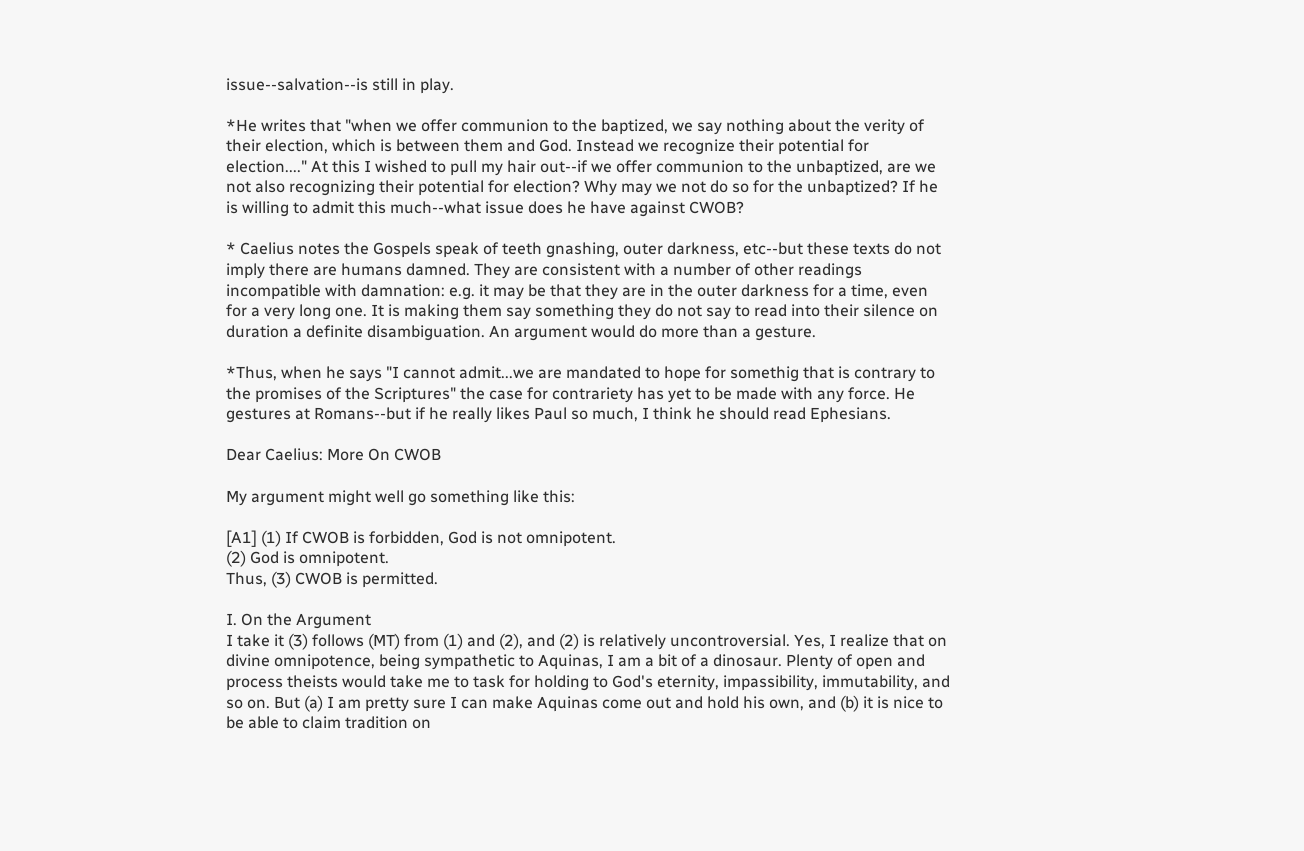issue--salvation--is still in play.

*He writes that "when we offer communion to the baptized, we say nothing about the verity of their election, which is between them and God. Instead we recognize their potential for election...." At this I wished to pull my hair out--if we offer communion to the unbaptized, are we not also recognizing their potential for election? Why may we not do so for the unbaptized? If he is willing to admit this much--what issue does he have against CWOB?

* Caelius notes the Gospels speak of teeth gnashing, outer darkness, etc--but these texts do not imply there are humans damned. They are consistent with a number of other readings incompatible with damnation: e.g. it may be that they are in the outer darkness for a time, even for a very long one. It is making them say something they do not say to read into their silence on duration a definite disambiguation. An argument would do more than a gesture.

*Thus, when he says "I cannot admit...we are mandated to hope for somethig that is contrary to the promises of the Scriptures" the case for contrariety has yet to be made with any force. He gestures at Romans--but if he really likes Paul so much, I think he should read Ephesians.

Dear Caelius: More On CWOB

My argument might well go something like this:

[A1] (1) If CWOB is forbidden, God is not omnipotent.
(2) God is omnipotent.
Thus, (3) CWOB is permitted.

I. On the Argument
I take it (3) follows (MT) from (1) and (2), and (2) is relatively uncontroversial. Yes, I realize that on divine omnipotence, being sympathetic to Aquinas, I am a bit of a dinosaur. Plenty of open and process theists would take me to task for holding to God's eternity, impassibility, immutability, and so on. But (a) I am pretty sure I can make Aquinas come out and hold his own, and (b) it is nice to be able to claim tradition on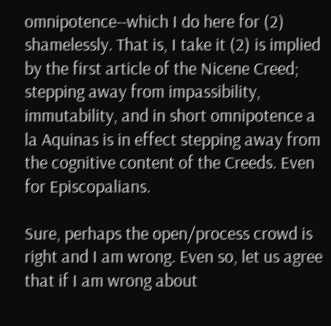omnipotence--which I do here for (2) shamelessly. That is, I take it (2) is implied by the first article of the Nicene Creed; stepping away from impassibility, immutability, and in short omnipotence a la Aquinas is in effect stepping away from the cognitive content of the Creeds. Even for Episcopalians.

Sure, perhaps the open/process crowd is right and I am wrong. Even so, let us agree that if I am wrong about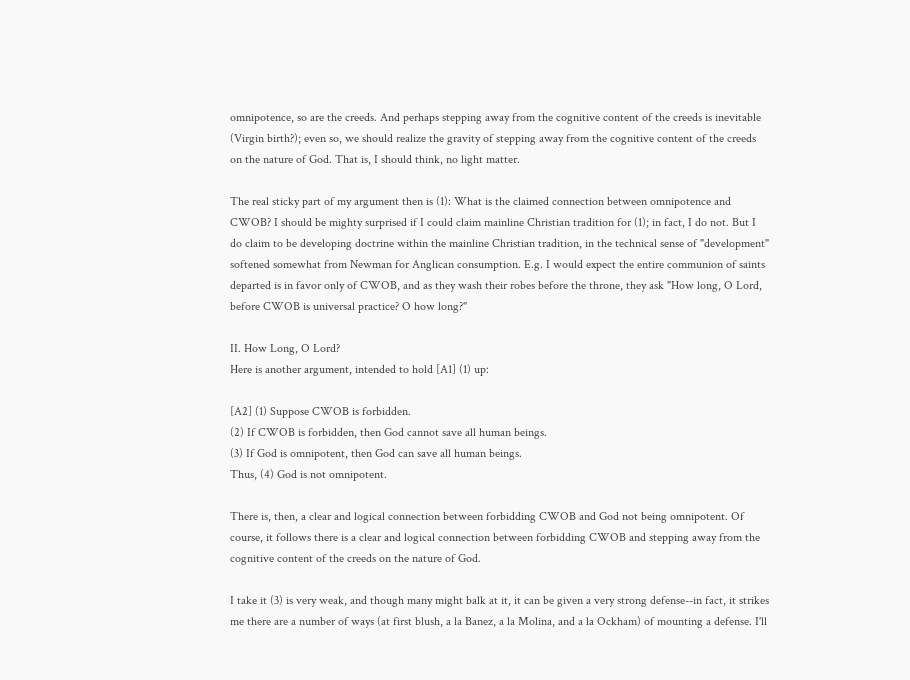omnipotence, so are the creeds. And perhaps stepping away from the cognitive content of the creeds is inevitable (Virgin birth?); even so, we should realize the gravity of stepping away from the cognitive content of the creeds on the nature of God. That is, I should think, no light matter.

The real sticky part of my argument then is (1): What is the claimed connection between omnipotence and CWOB? I should be mighty surprised if I could claim mainline Christian tradition for (1); in fact, I do not. But I do claim to be developing doctrine within the mainline Christian tradition, in the technical sense of "development" softened somewhat from Newman for Anglican consumption. E.g. I would expect the entire communion of saints departed is in favor only of CWOB, and as they wash their robes before the throne, they ask "How long, O Lord, before CWOB is universal practice? O how long?"

II. How Long, O Lord?
Here is another argument, intended to hold [A1] (1) up:

[A2] (1) Suppose CWOB is forbidden.
(2) If CWOB is forbidden, then God cannot save all human beings.
(3) If God is omnipotent, then God can save all human beings.
Thus, (4) God is not omnipotent.

There is, then, a clear and logical connection between forbidding CWOB and God not being omnipotent. Of course, it follows there is a clear and logical connection between forbidding CWOB and stepping away from the cognitive content of the creeds on the nature of God.

I take it (3) is very weak, and though many might balk at it, it can be given a very strong defense--in fact, it strikes me there are a number of ways (at first blush, a la Banez, a la Molina, and a la Ockham) of mounting a defense. I'll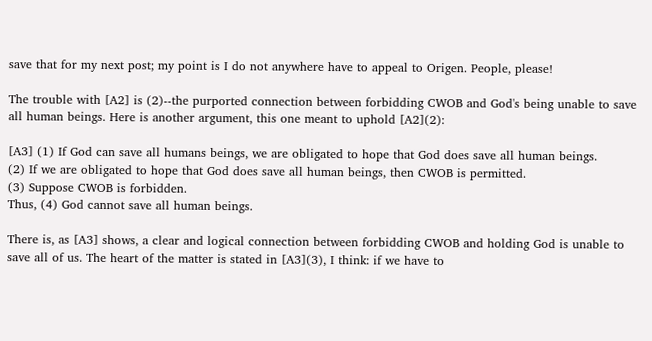save that for my next post; my point is I do not anywhere have to appeal to Origen. People, please!

The trouble with [A2] is (2)--the purported connection between forbidding CWOB and God's being unable to save all human beings. Here is another argument, this one meant to uphold [A2](2):

[A3] (1) If God can save all humans beings, we are obligated to hope that God does save all human beings.
(2) If we are obligated to hope that God does save all human beings, then CWOB is permitted.
(3) Suppose CWOB is forbidden.
Thus, (4) God cannot save all human beings.

There is, as [A3] shows, a clear and logical connection between forbidding CWOB and holding God is unable to save all of us. The heart of the matter is stated in [A3](3), I think: if we have to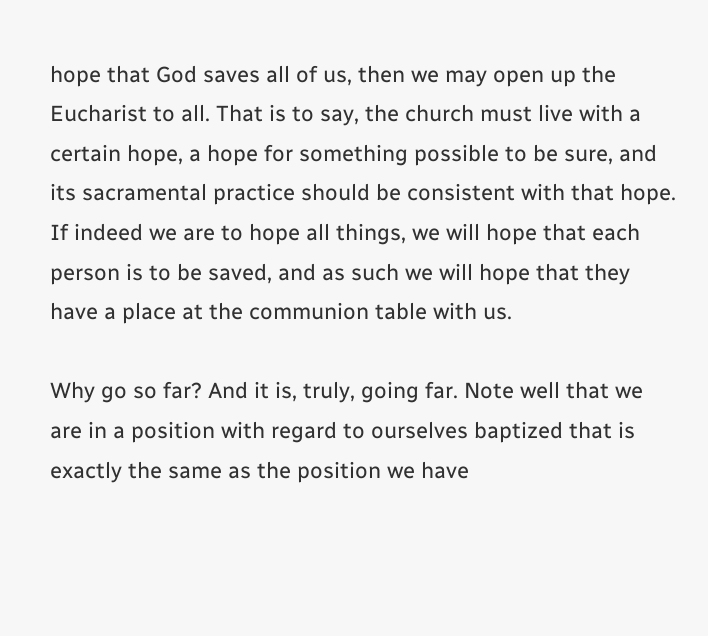hope that God saves all of us, then we may open up the Eucharist to all. That is to say, the church must live with a certain hope, a hope for something possible to be sure, and its sacramental practice should be consistent with that hope. If indeed we are to hope all things, we will hope that each person is to be saved, and as such we will hope that they have a place at the communion table with us.

Why go so far? And it is, truly, going far. Note well that we are in a position with regard to ourselves baptized that is exactly the same as the position we have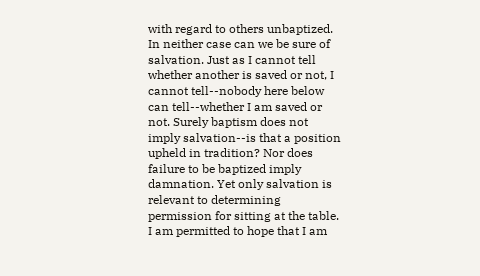with regard to others unbaptized. In neither case can we be sure of salvation. Just as I cannot tell whether another is saved or not, I cannot tell--nobody here below can tell--whether I am saved or not. Surely baptism does not imply salvation--is that a position upheld in tradition? Nor does failure to be baptized imply damnation. Yet only salvation is relevant to determining permission for sitting at the table. I am permitted to hope that I am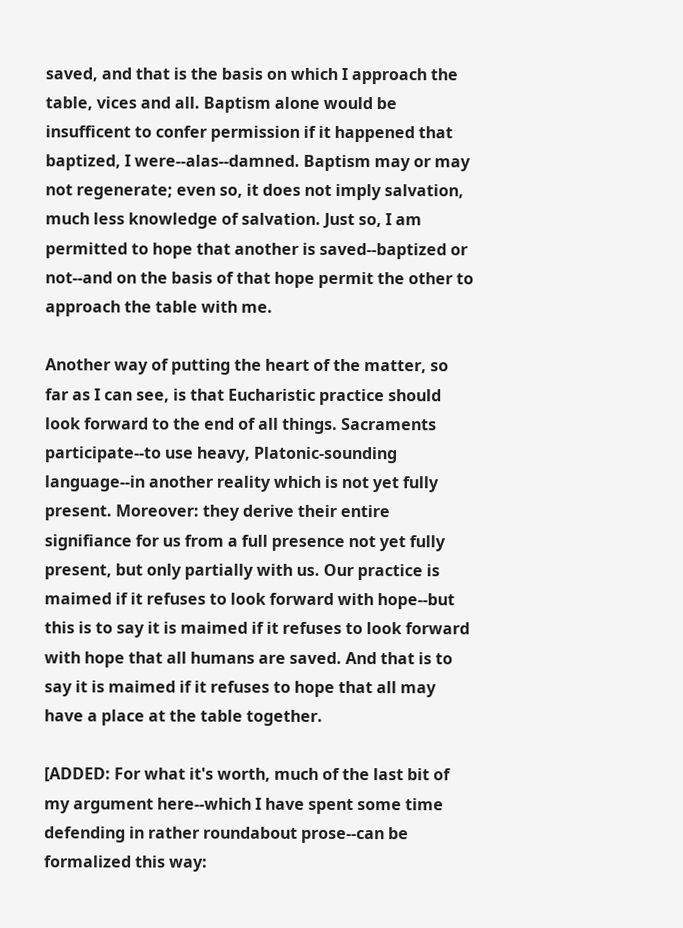saved, and that is the basis on which I approach the table, vices and all. Baptism alone would be insufficent to confer permission if it happened that baptized, I were--alas--damned. Baptism may or may not regenerate; even so, it does not imply salvation, much less knowledge of salvation. Just so, I am permitted to hope that another is saved--baptized or not--and on the basis of that hope permit the other to approach the table with me.

Another way of putting the heart of the matter, so far as I can see, is that Eucharistic practice should look forward to the end of all things. Sacraments participate--to use heavy, Platonic-sounding language--in another reality which is not yet fully present. Moreover: they derive their entire signifiance for us from a full presence not yet fully present, but only partially with us. Our practice is maimed if it refuses to look forward with hope--but this is to say it is maimed if it refuses to look forward with hope that all humans are saved. And that is to say it is maimed if it refuses to hope that all may have a place at the table together.

[ADDED: For what it's worth, much of the last bit of my argument here--which I have spent some time defending in rather roundabout prose--can be formalized this way: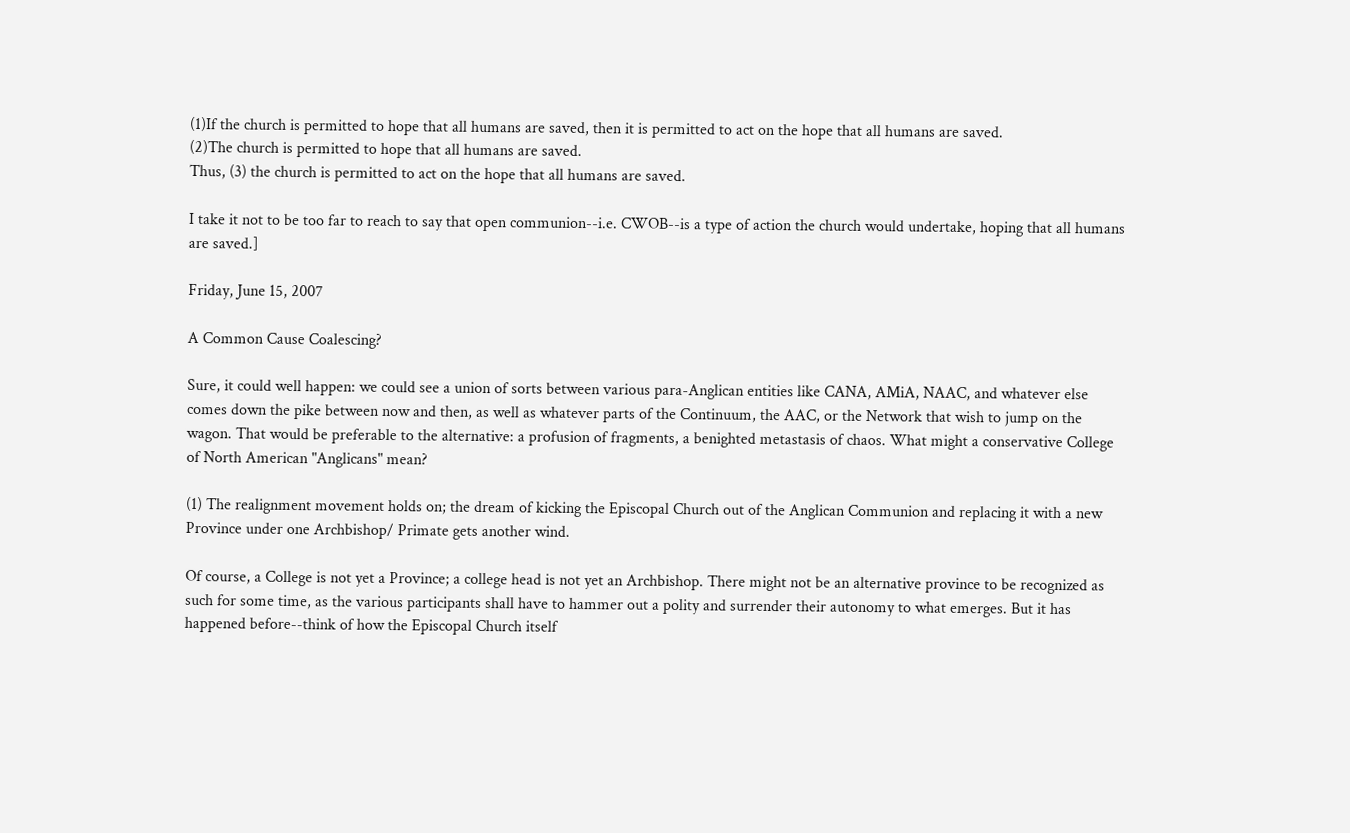(1)If the church is permitted to hope that all humans are saved, then it is permitted to act on the hope that all humans are saved.
(2)The church is permitted to hope that all humans are saved.
Thus, (3) the church is permitted to act on the hope that all humans are saved.

I take it not to be too far to reach to say that open communion--i.e. CWOB--is a type of action the church would undertake, hoping that all humans are saved.]

Friday, June 15, 2007

A Common Cause Coalescing?

Sure, it could well happen: we could see a union of sorts between various para-Anglican entities like CANA, AMiA, NAAC, and whatever else comes down the pike between now and then, as well as whatever parts of the Continuum, the AAC, or the Network that wish to jump on the wagon. That would be preferable to the alternative: a profusion of fragments, a benighted metastasis of chaos. What might a conservative College of North American "Anglicans" mean?

(1) The realignment movement holds on; the dream of kicking the Episcopal Church out of the Anglican Communion and replacing it with a new Province under one Archbishop/ Primate gets another wind.

Of course, a College is not yet a Province; a college head is not yet an Archbishop. There might not be an alternative province to be recognized as such for some time, as the various participants shall have to hammer out a polity and surrender their autonomy to what emerges. But it has happened before--think of how the Episcopal Church itself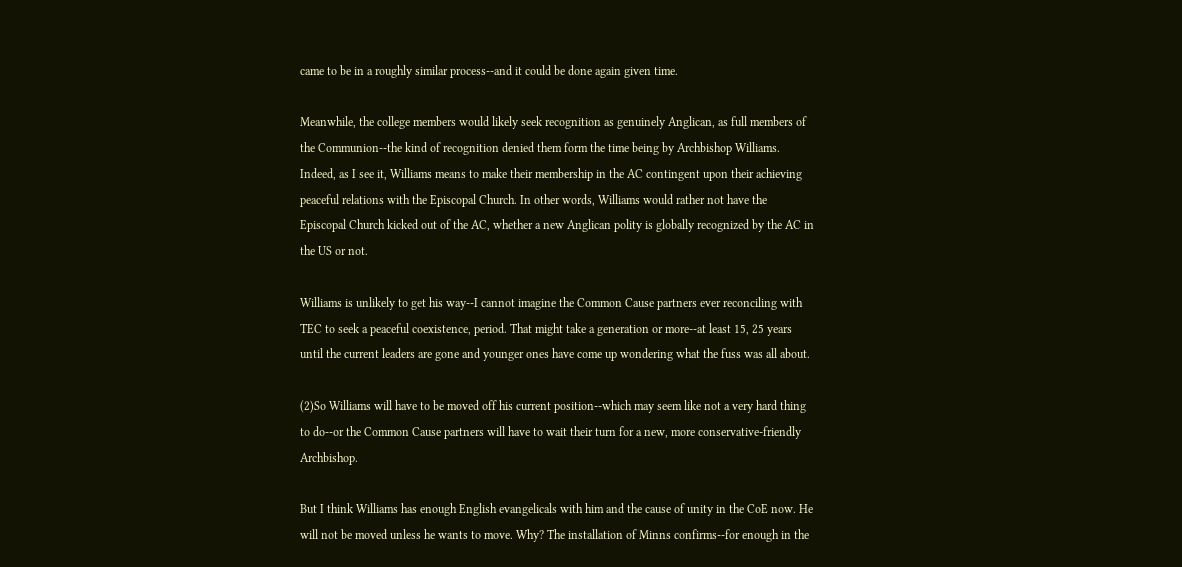came to be in a roughly similar process--and it could be done again given time.

Meanwhile, the college members would likely seek recognition as genuinely Anglican, as full members of the Communion--the kind of recognition denied them form the time being by Archbishop Williams. Indeed, as I see it, Williams means to make their membership in the AC contingent upon their achieving peaceful relations with the Episcopal Church. In other words, Williams would rather not have the Episcopal Church kicked out of the AC, whether a new Anglican polity is globally recognized by the AC in the US or not.

Williams is unlikely to get his way--I cannot imagine the Common Cause partners ever reconciling with TEC to seek a peaceful coexistence, period. That might take a generation or more--at least 15, 25 years until the current leaders are gone and younger ones have come up wondering what the fuss was all about.

(2)So Williams will have to be moved off his current position--which may seem like not a very hard thing to do--or the Common Cause partners will have to wait their turn for a new, more conservative-friendly Archbishop.

But I think Williams has enough English evangelicals with him and the cause of unity in the CoE now. He will not be moved unless he wants to move. Why? The installation of Minns confirms--for enough in the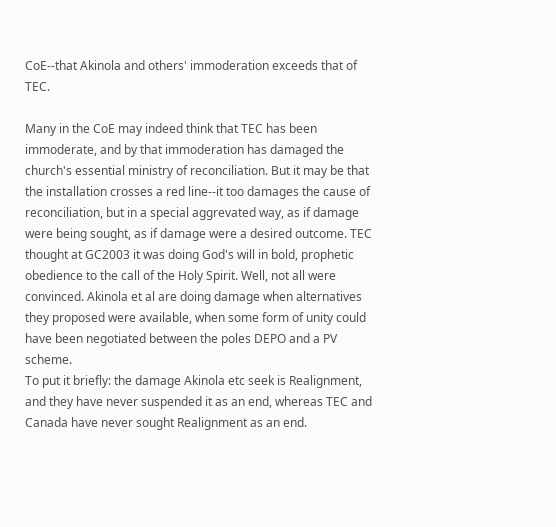CoE--that Akinola and others' immoderation exceeds that of TEC.

Many in the CoE may indeed think that TEC has been immoderate, and by that immoderation has damaged the church's essential ministry of reconciliation. But it may be that the installation crosses a red line--it too damages the cause of reconciliation, but in a special aggrevated way, as if damage were being sought, as if damage were a desired outcome. TEC thought at GC2003 it was doing God's will in bold, prophetic obedience to the call of the Holy Spirit. Well, not all were convinced. Akinola et al are doing damage when alternatives they proposed were available, when some form of unity could have been negotiated between the poles DEPO and a PV scheme.
To put it briefly: the damage Akinola etc seek is Realignment, and they have never suspended it as an end, whereas TEC and Canada have never sought Realignment as an end.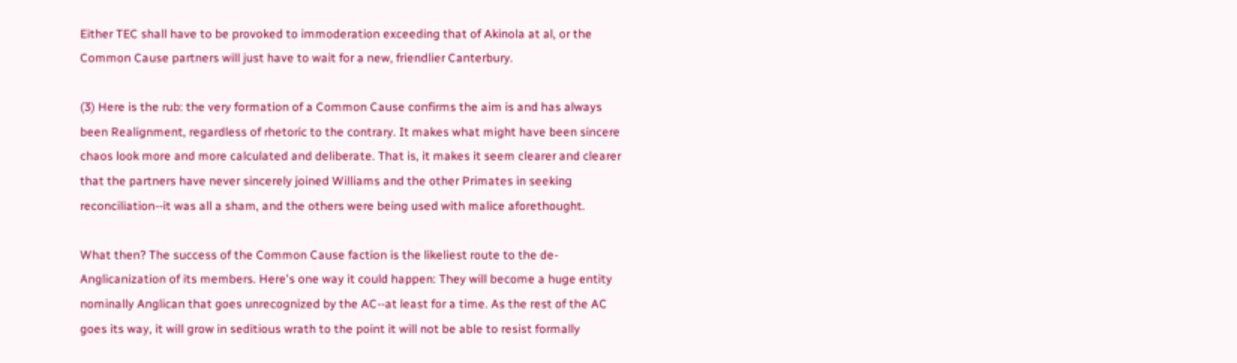Either TEC shall have to be provoked to immoderation exceeding that of Akinola at al, or the Common Cause partners will just have to wait for a new, friendlier Canterbury.

(3) Here is the rub: the very formation of a Common Cause confirms the aim is and has always been Realignment, regardless of rhetoric to the contrary. It makes what might have been sincere chaos look more and more calculated and deliberate. That is, it makes it seem clearer and clearer that the partners have never sincerely joined Williams and the other Primates in seeking reconciliation--it was all a sham, and the others were being used with malice aforethought.

What then? The success of the Common Cause faction is the likeliest route to the de-Anglicanization of its members. Here's one way it could happen: They will become a huge entity nominally Anglican that goes unrecognized by the AC--at least for a time. As the rest of the AC goes its way, it will grow in seditious wrath to the point it will not be able to resist formally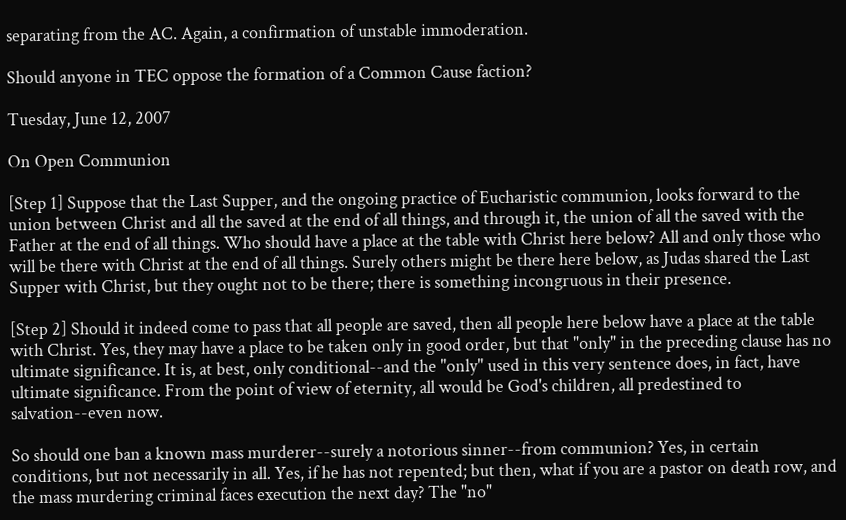separating from the AC. Again, a confirmation of unstable immoderation.

Should anyone in TEC oppose the formation of a Common Cause faction?

Tuesday, June 12, 2007

On Open Communion

[Step 1] Suppose that the Last Supper, and the ongoing practice of Eucharistic communion, looks forward to the union between Christ and all the saved at the end of all things, and through it, the union of all the saved with the Father at the end of all things. Who should have a place at the table with Christ here below? All and only those who will be there with Christ at the end of all things. Surely others might be there here below, as Judas shared the Last Supper with Christ, but they ought not to be there; there is something incongruous in their presence.

[Step 2] Should it indeed come to pass that all people are saved, then all people here below have a place at the table with Christ. Yes, they may have a place to be taken only in good order, but that "only" in the preceding clause has no ultimate significance. It is, at best, only conditional--and the "only" used in this very sentence does, in fact, have ultimate significance. From the point of view of eternity, all would be God's children, all predestined to salvation--even now.

So should one ban a known mass murderer--surely a notorious sinner--from communion? Yes, in certain conditions, but not necessarily in all. Yes, if he has not repented; but then, what if you are a pastor on death row, and the mass murdering criminal faces execution the next day? The "no"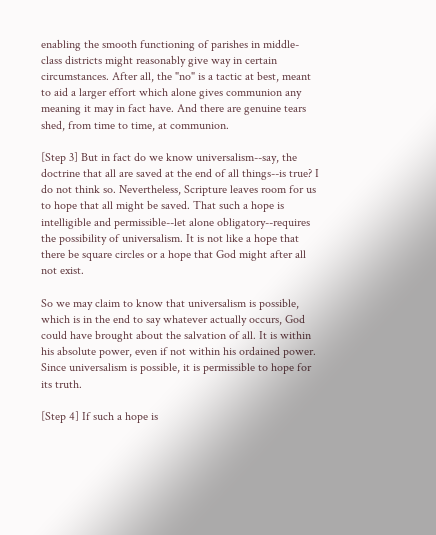enabling the smooth functioning of parishes in middle-class districts might reasonably give way in certain circumstances. After all, the "no" is a tactic at best, meant to aid a larger effort which alone gives communion any meaning it may in fact have. And there are genuine tears shed, from time to time, at communion.

[Step 3] But in fact do we know universalism--say, the doctrine that all are saved at the end of all things--is true? I do not think so. Nevertheless, Scripture leaves room for us to hope that all might be saved. That such a hope is intelligible and permissible--let alone obligatory--requires the possibility of universalism. It is not like a hope that there be square circles or a hope that God might after all not exist.

So we may claim to know that universalism is possible, which is in the end to say whatever actually occurs, God could have brought about the salvation of all. It is within his absolute power, even if not within his ordained power. Since universalism is possible, it is permissible to hope for its truth.

[Step 4] If such a hope is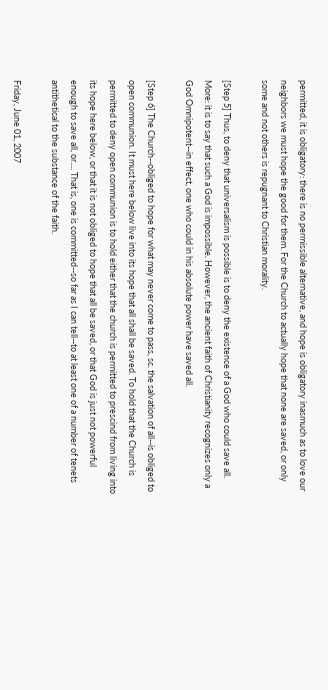permitted, it is obligatory: there is no permissible alternative, and hope is obligatory inasmuch as to love our neighbors we must hope the good for them. For the Church to actually hope that none are saved, or only some and not others is repugnant to Christian morality.

[Step 5] Thus, to deny that universalism is possible is to deny the existence of a God who could save all. More: it is to say that such a God is impossible. However, the ancient faith of Christianity recognizes only a God Omnipotent--in effect, one who could in his absolute power have saved all.

[Step 6] The Church--obliged to hope for what may never come to pass, sc. the salvation of all--is obliged to open communion. It must here below live into its hope that all shall be saved. To hold that the Church is permitted to deny open communion is to hold either that the church is permitted to prescind from living into its hope here below, or that it is not obliged to hope that all be saved, or that God is just not powerful enough to save all, or.... That is, one is committed--so far as I can tell--to at least one of a number of tenets antithetical to the substance of the faith.

Friday, June 01, 2007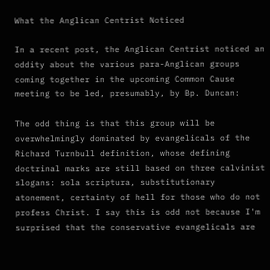What the Anglican Centrist Noticed

In a recent post, the Anglican Centrist noticed an oddity about the various para-Anglican groups coming together in the upcoming Common Cause meeting to be led, presumably, by Bp. Duncan:

The odd thing is that this group will be overwhelmingly dominated by evangelicals of the Richard Turnbull definition, whose defining doctrinal marks are still based on three calvinist slogans: sola scriptura, substitutionary atonement, certainty of hell for those who do not profess Christ. I say this is odd not because I'm surprised that the conservative evangelicals are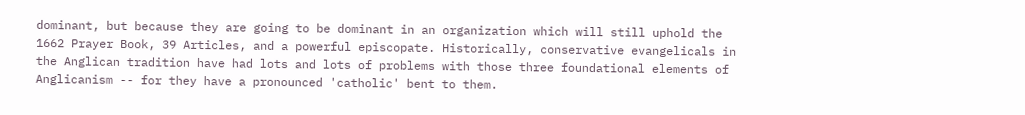dominant, but because they are going to be dominant in an organization which will still uphold the 1662 Prayer Book, 39 Articles, and a powerful episcopate. Historically, conservative evangelicals in the Anglican tradition have had lots and lots of problems with those three foundational elements of Anglicanism -- for they have a pronounced 'catholic' bent to them.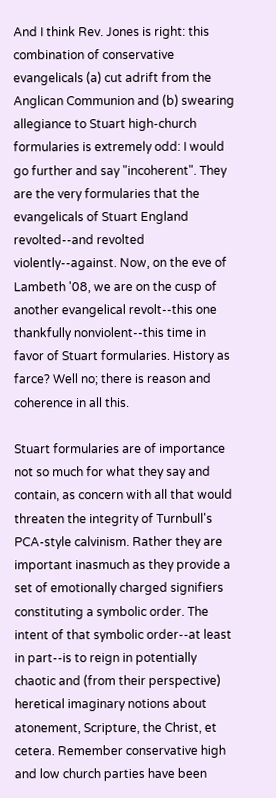And I think Rev. Jones is right: this combination of conservative evangelicals (a) cut adrift from the Anglican Communion and (b) swearing allegiance to Stuart high-church formularies is extremely odd: I would go further and say "incoherent". They are the very formularies that the evangelicals of Stuart England revolted--and revolted violently--against. Now, on the eve of Lambeth '08, we are on the cusp of another evangelical revolt--this one thankfully nonviolent--this time in favor of Stuart formularies. History as farce? Well no; there is reason and coherence in all this.

Stuart formularies are of importance not so much for what they say and contain, as concern with all that would threaten the integrity of Turnbull's PCA-style calvinism. Rather they are important inasmuch as they provide a set of emotionally charged signifiers constituting a symbolic order. The intent of that symbolic order--at least in part--is to reign in potentially chaotic and (from their perspective) heretical imaginary notions about atonement, Scripture, the Christ, et cetera. Remember conservative high and low church parties have been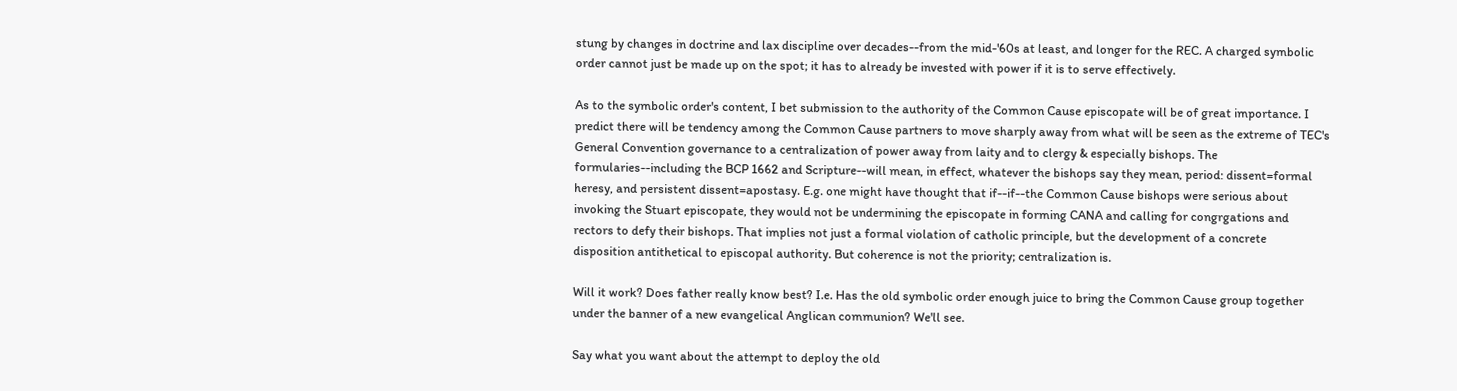stung by changes in doctrine and lax discipline over decades--from the mid-'60s at least, and longer for the REC. A charged symbolic order cannot just be made up on the spot; it has to already be invested with power if it is to serve effectively.

As to the symbolic order's content, I bet submission to the authority of the Common Cause episcopate will be of great importance. I predict there will be tendency among the Common Cause partners to move sharply away from what will be seen as the extreme of TEC's General Convention governance to a centralization of power away from laity and to clergy & especially bishops. The formularies--including the BCP 1662 and Scripture--will mean, in effect, whatever the bishops say they mean, period: dissent=formal heresy, and persistent dissent=apostasy. E.g. one might have thought that if--if--the Common Cause bishops were serious about invoking the Stuart episcopate, they would not be undermining the episcopate in forming CANA and calling for congrgations and rectors to defy their bishops. That implies not just a formal violation of catholic principle, but the development of a concrete disposition antithetical to episcopal authority. But coherence is not the priority; centralization is.

Will it work? Does father really know best? I.e. Has the old symbolic order enough juice to bring the Common Cause group together under the banner of a new evangelical Anglican communion? We'll see.

Say what you want about the attempt to deploy the old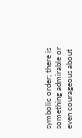symbolic order; there is something admirable or even courageous about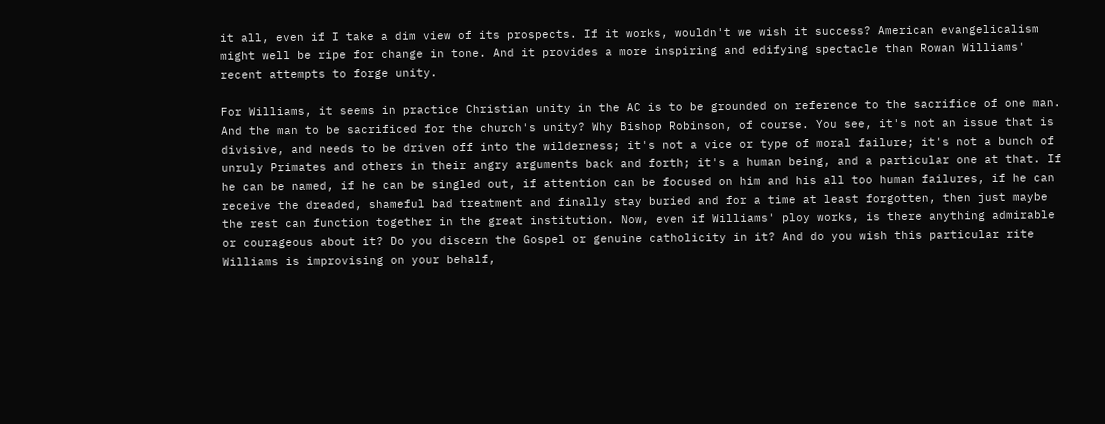it all, even if I take a dim view of its prospects. If it works, wouldn't we wish it success? American evangelicalism might well be ripe for change in tone. And it provides a more inspiring and edifying spectacle than Rowan Williams' recent attempts to forge unity.

For Williams, it seems in practice Christian unity in the AC is to be grounded on reference to the sacrifice of one man. And the man to be sacrificed for the church's unity? Why Bishop Robinson, of course. You see, it's not an issue that is divisive, and needs to be driven off into the wilderness; it's not a vice or type of moral failure; it's not a bunch of unruly Primates and others in their angry arguments back and forth; it's a human being, and a particular one at that. If he can be named, if he can be singled out, if attention can be focused on him and his all too human failures, if he can receive the dreaded, shameful bad treatment and finally stay buried and for a time at least forgotten, then just maybe the rest can function together in the great institution. Now, even if Williams' ploy works, is there anything admirable or courageous about it? Do you discern the Gospel or genuine catholicity in it? And do you wish this particular rite Williams is improvising on your behalf,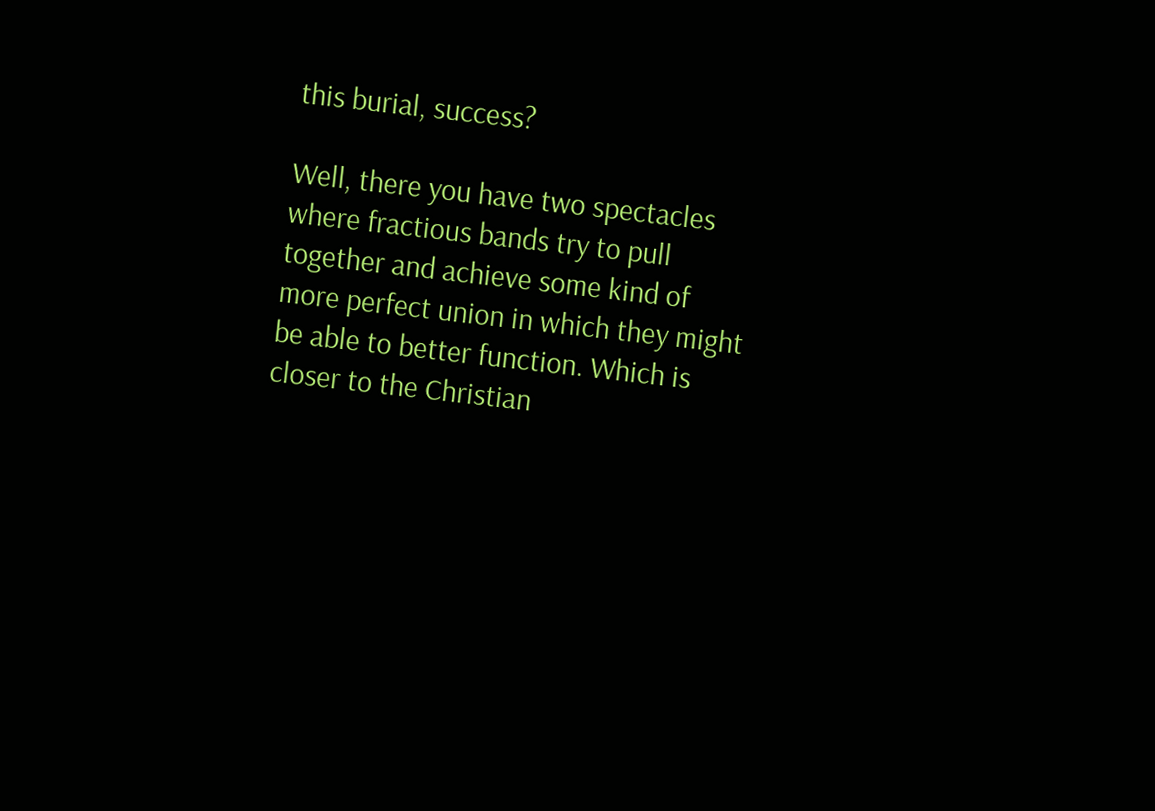this burial, success?

Well, there you have two spectacles where fractious bands try to pull together and achieve some kind of more perfect union in which they might be able to better function. Which is closer to the Christian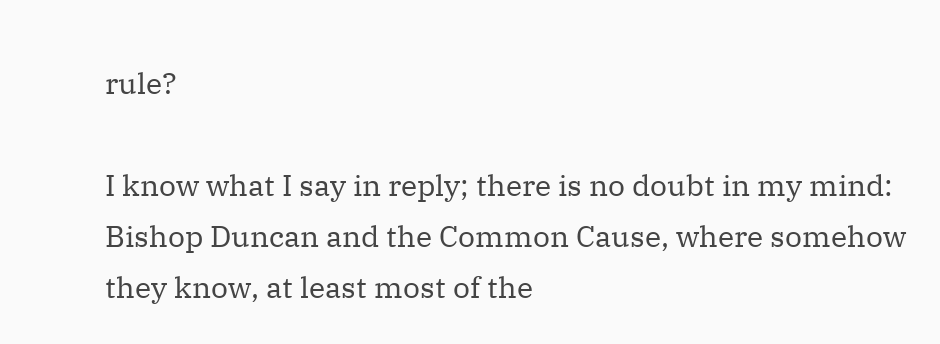rule?

I know what I say in reply; there is no doubt in my mind: Bishop Duncan and the Common Cause, where somehow they know, at least most of the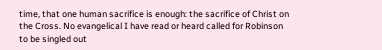time, that one human sacrifice is enough: the sacrifice of Christ on the Cross. No evangelical I have read or heard called for Robinson to be singled out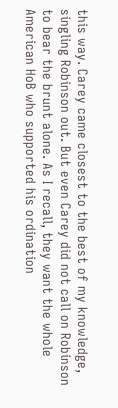this way. Carey came closest to the best of my knowledge, singling Robinson out. But even Carey did not call on Robinson to bear the brunt alone. As I recall, they want the whole American HoB who supported his ordination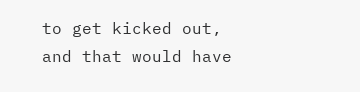to get kicked out, and that would have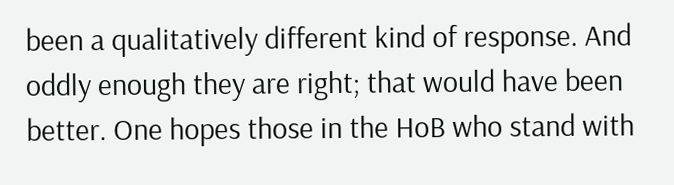been a qualitatively different kind of response. And oddly enough they are right; that would have been better. One hopes those in the HoB who stand with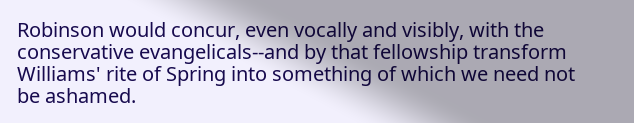Robinson would concur, even vocally and visibly, with the conservative evangelicals--and by that fellowship transform Williams' rite of Spring into something of which we need not be ashamed.